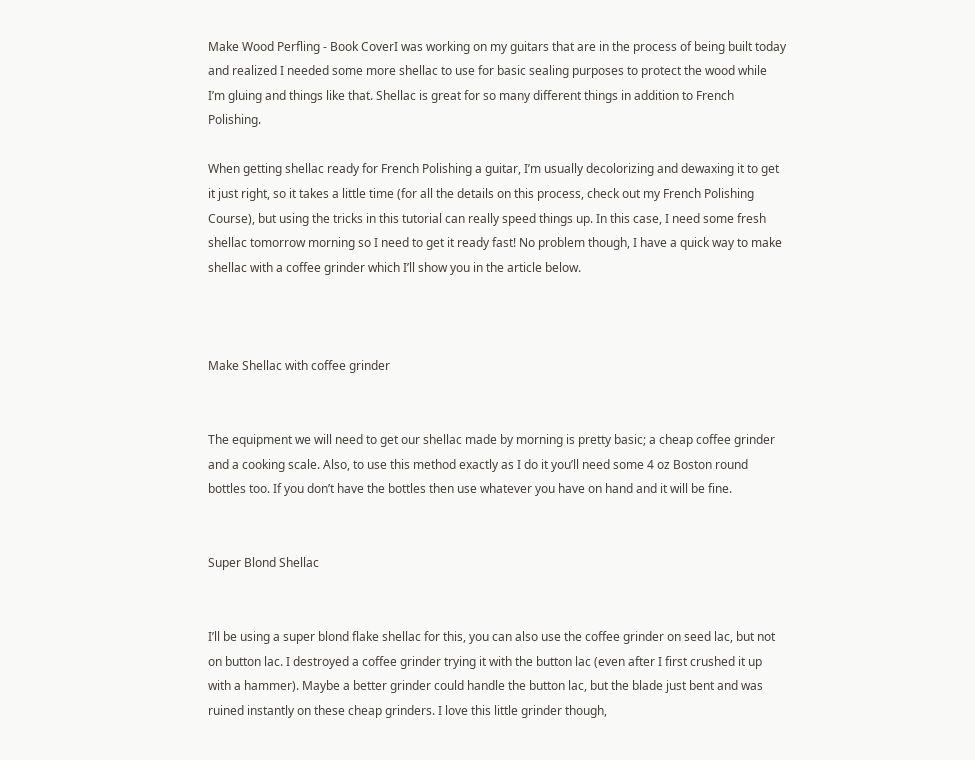Make Wood Perfling - Book CoverI was working on my guitars that are in the process of being built today and realized I needed some more shellac to use for basic sealing purposes to protect the wood while I’m gluing and things like that. Shellac is great for so many different things in addition to French Polishing.

When getting shellac ready for French Polishing a guitar, I’m usually decolorizing and dewaxing it to get it just right, so it takes a little time (for all the details on this process, check out my French Polishing Course), but using the tricks in this tutorial can really speed things up. In this case, I need some fresh shellac tomorrow morning so I need to get it ready fast! No problem though, I have a quick way to make shellac with a coffee grinder which I’ll show you in the article below.



Make Shellac with coffee grinder


The equipment we will need to get our shellac made by morning is pretty basic; a cheap coffee grinder and a cooking scale. Also, to use this method exactly as I do it you’ll need some 4 oz Boston round bottles too. If you don’t have the bottles then use whatever you have on hand and it will be fine.


Super Blond Shellac


I’ll be using a super blond flake shellac for this, you can also use the coffee grinder on seed lac, but not on button lac. I destroyed a coffee grinder trying it with the button lac (even after I first crushed it up with a hammer). Maybe a better grinder could handle the button lac, but the blade just bent and was ruined instantly on these cheap grinders. I love this little grinder though,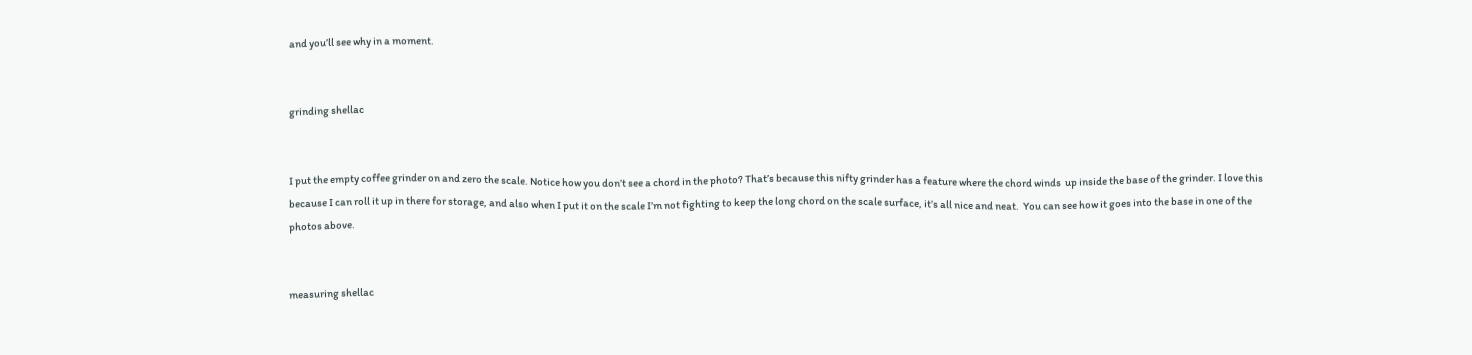and you’ll see why in a moment.


grinding shellac


I put the empty coffee grinder on and zero the scale. Notice how you don’t see a chord in the photo? That’s because this nifty grinder has a feature where the chord winds  up inside the base of the grinder. I love this because I can roll it up in there for storage, and also when I put it on the scale I’m not fighting to keep the long chord on the scale surface, it’s all nice and neat.  You can see how it goes into the base in one of the photos above.


measuring shellac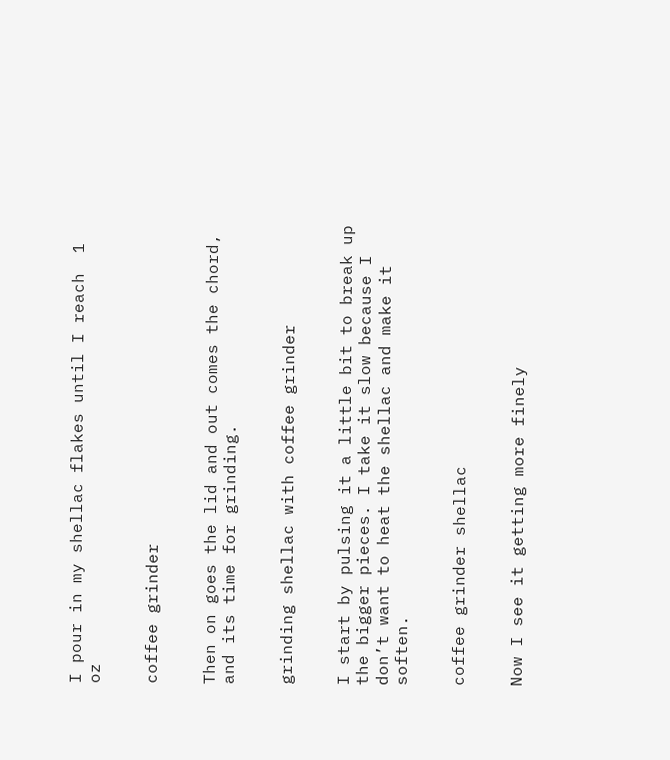I pour in my shellac flakes until I reach  1 oz


coffee grinder


Then on goes the lid and out comes the chord, and its time for grinding.


grinding shellac with coffee grinder


I start by pulsing it a little bit to break up the bigger pieces. I take it slow because I don’t want to heat the shellac and make it soften.


coffee grinder shellac


Now I see it getting more finely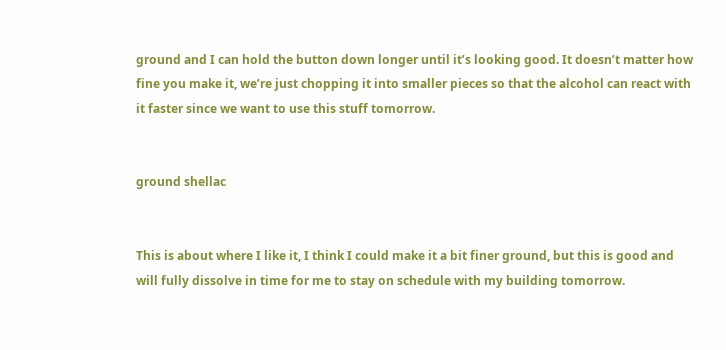ground and I can hold the button down longer until it’s looking good. It doesn’t matter how fine you make it, we’re just chopping it into smaller pieces so that the alcohol can react with it faster since we want to use this stuff tomorrow.


ground shellac


This is about where I like it, I think I could make it a bit finer ground, but this is good and will fully dissolve in time for me to stay on schedule with my building tomorrow.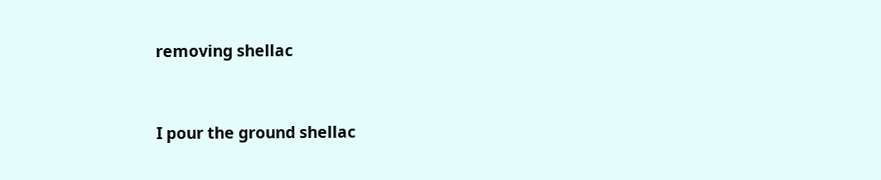removing shellac


I pour the ground shellac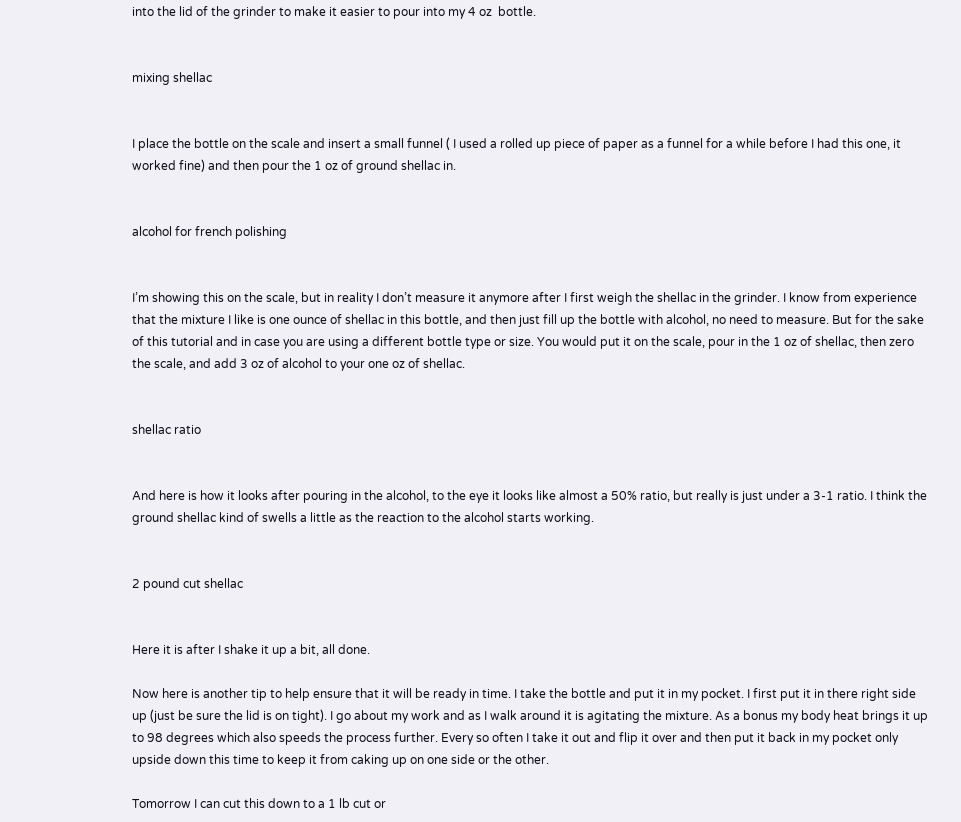into the lid of the grinder to make it easier to pour into my 4 oz  bottle.


mixing shellac


I place the bottle on the scale and insert a small funnel ( I used a rolled up piece of paper as a funnel for a while before I had this one, it worked fine) and then pour the 1 oz of ground shellac in.


alcohol for french polishing


I’m showing this on the scale, but in reality I don’t measure it anymore after I first weigh the shellac in the grinder. I know from experience that the mixture I like is one ounce of shellac in this bottle, and then just fill up the bottle with alcohol, no need to measure. But for the sake of this tutorial and in case you are using a different bottle type or size. You would put it on the scale, pour in the 1 oz of shellac, then zero the scale, and add 3 oz of alcohol to your one oz of shellac.


shellac ratio


And here is how it looks after pouring in the alcohol, to the eye it looks like almost a 50% ratio, but really is just under a 3-1 ratio. I think the ground shellac kind of swells a little as the reaction to the alcohol starts working.


2 pound cut shellac


Here it is after I shake it up a bit, all done.

Now here is another tip to help ensure that it will be ready in time. I take the bottle and put it in my pocket. I first put it in there right side up (just be sure the lid is on tight). I go about my work and as I walk around it is agitating the mixture. As a bonus my body heat brings it up to 98 degrees which also speeds the process further. Every so often I take it out and flip it over and then put it back in my pocket only upside down this time to keep it from caking up on one side or the other.

Tomorrow I can cut this down to a 1 lb cut or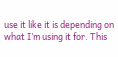use it like it is depending on what I’m using it for. This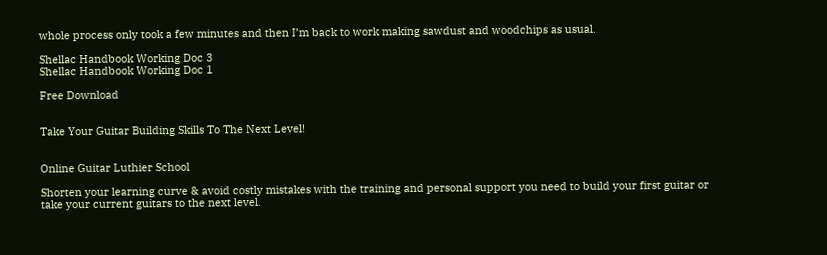whole process only took a few minutes and then I’m back to work making sawdust and woodchips as usual.

Shellac Handbook Working Doc 3
Shellac Handbook Working Doc 1

Free Download


Take Your Guitar Building Skills To The Next Level!


Online Guitar Luthier School

Shorten your learning curve & avoid costly mistakes with the training and personal support you need to build your first guitar or take your current guitars to the next level.